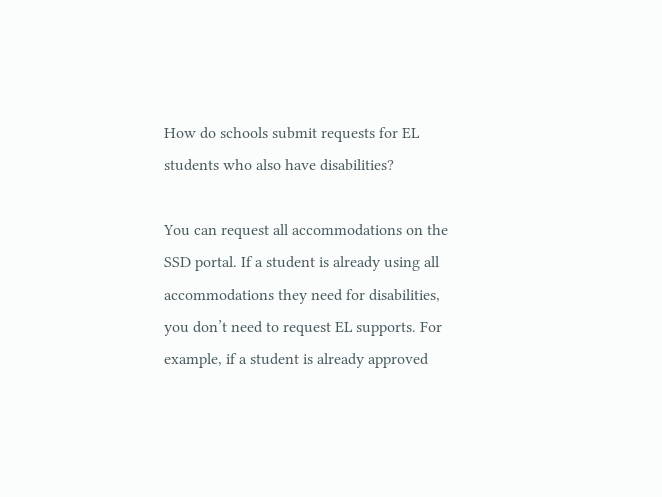How do schools submit requests for EL students who also have disabilities?

You can request all accommodations on the SSD portal. If a student is already using all accommodations they need for disabilities, you don’t need to request EL supports. For example, if a student is already approved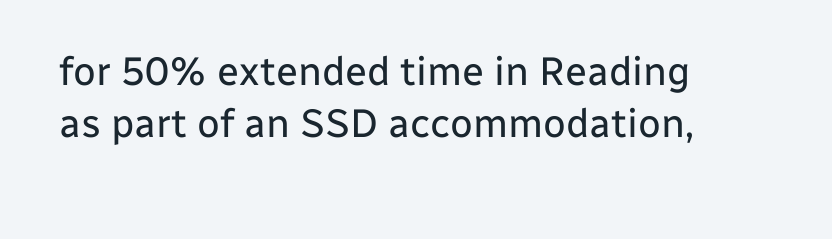for 50% extended time in Reading as part of an SSD accommodation,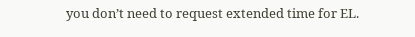you don’t need to request extended time for EL.